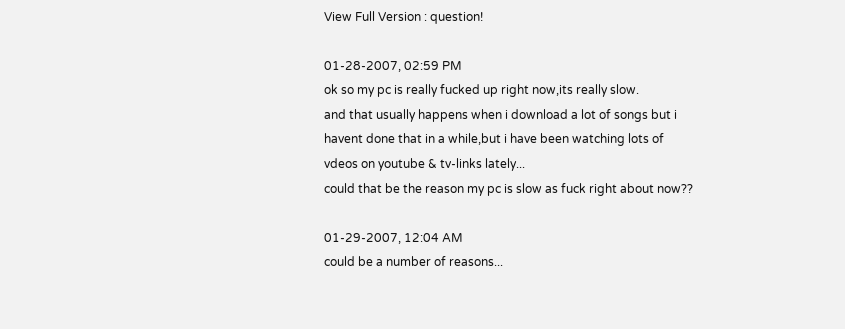View Full Version : question!

01-28-2007, 02:59 PM
ok so my pc is really fucked up right now,its really slow.
and that usually happens when i download a lot of songs but i havent done that in a while,but i have been watching lots of vdeos on youtube & tv-links lately...
could that be the reason my pc is slow as fuck right about now??

01-29-2007, 12:04 AM
could be a number of reasons...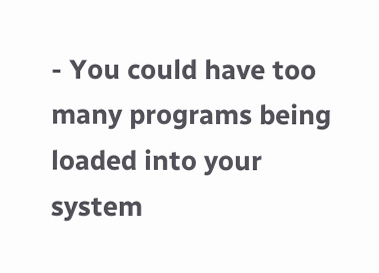- You could have too many programs being loaded into your system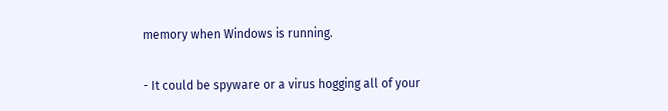memory when Windows is running.

- It could be spyware or a virus hogging all of your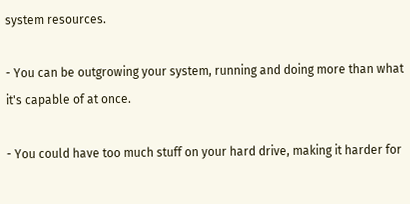system resources.

- You can be outgrowing your system, running and doing more than what it's capable of at once.

- You could have too much stuff on your hard drive, making it harder for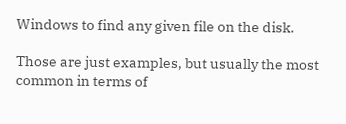Windows to find any given file on the disk.

Those are just examples, but usually the most common in terms of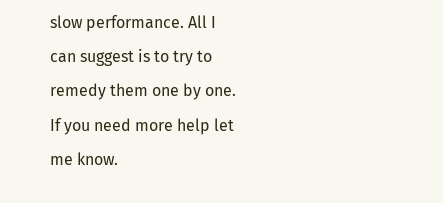slow performance. All I can suggest is to try to remedy them one by one. If you need more help let me know.